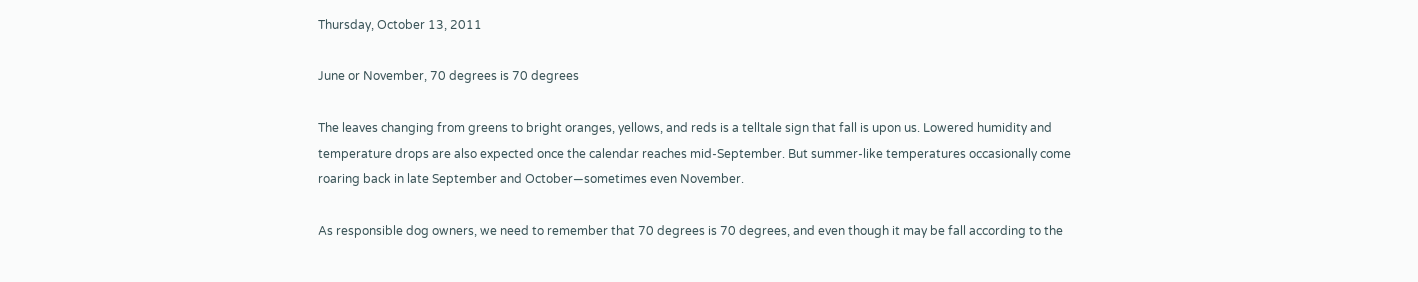Thursday, October 13, 2011

June or November, 70 degrees is 70 degrees

The leaves changing from greens to bright oranges, yellows, and reds is a telltale sign that fall is upon us. Lowered humidity and temperature drops are also expected once the calendar reaches mid-September. But summer-like temperatures occasionally come roaring back in late September and October—sometimes even November.

As responsible dog owners, we need to remember that 70 degrees is 70 degrees, and even though it may be fall according to the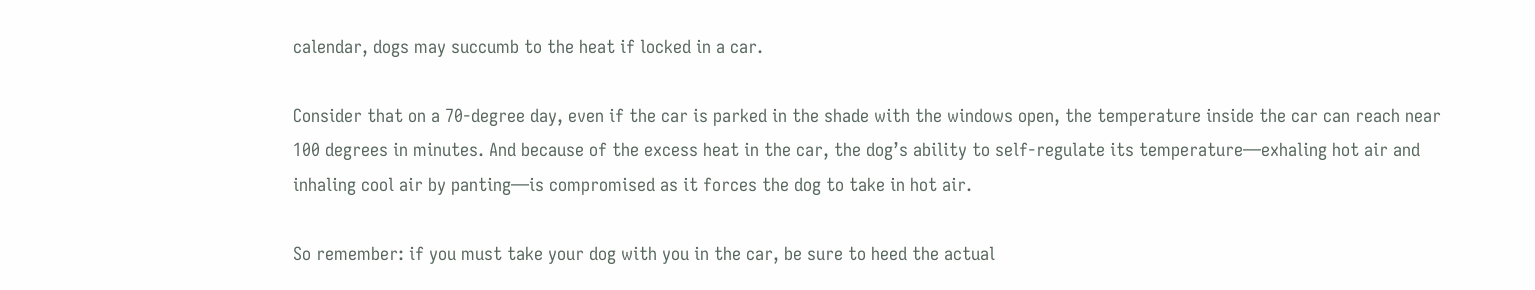calendar, dogs may succumb to the heat if locked in a car.

Consider that on a 70-degree day, even if the car is parked in the shade with the windows open, the temperature inside the car can reach near 100 degrees in minutes. And because of the excess heat in the car, the dog’s ability to self-regulate its temperature—exhaling hot air and inhaling cool air by panting—is compromised as it forces the dog to take in hot air.

So remember: if you must take your dog with you in the car, be sure to heed the actual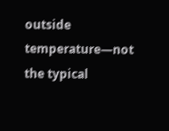outside temperature—not the typical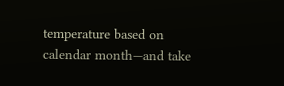temperature based on calendar month—and take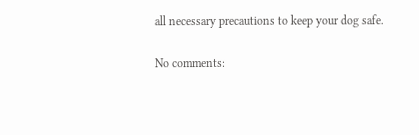all necessary precautions to keep your dog safe.

No comments: